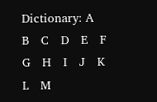Dictionary: A   B   C   D   E   F   G   H   I   J   K   L   M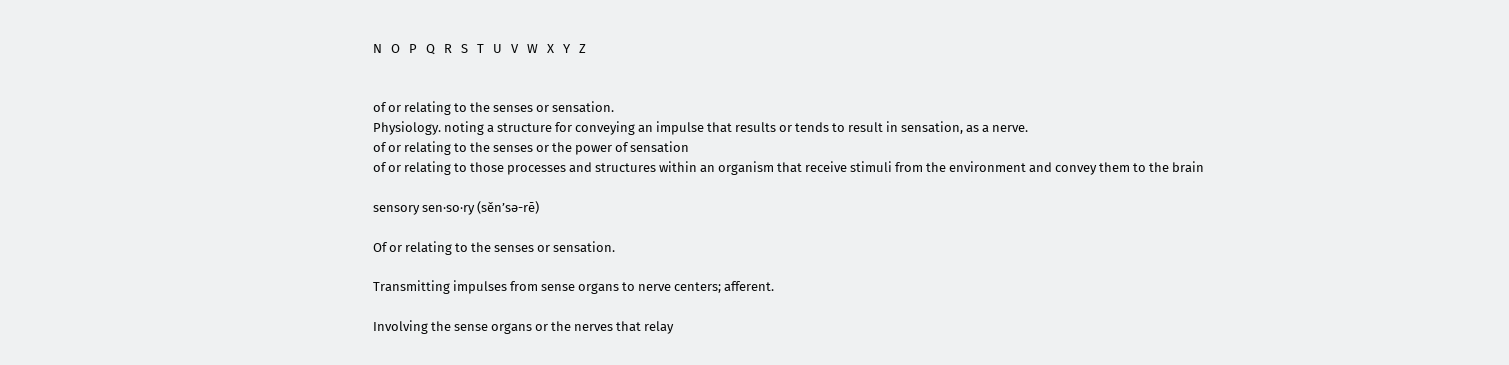N   O   P   Q   R   S   T   U   V   W   X   Y   Z


of or relating to the senses or sensation.
Physiology. noting a structure for conveying an impulse that results or tends to result in sensation, as a nerve.
of or relating to the senses or the power of sensation
of or relating to those processes and structures within an organism that receive stimuli from the environment and convey them to the brain

sensory sen·so·ry (sěn’sə-rē)

Of or relating to the senses or sensation.

Transmitting impulses from sense organs to nerve centers; afferent.

Involving the sense organs or the nerves that relay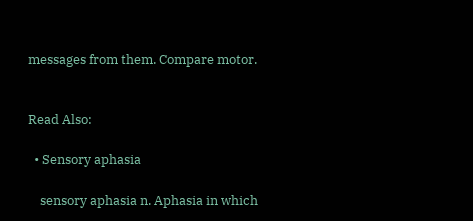messages from them. Compare motor.


Read Also:

  • Sensory aphasia

    sensory aphasia n. Aphasia in which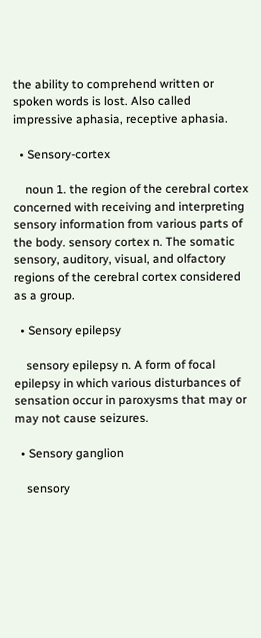the ability to comprehend written or spoken words is lost. Also called impressive aphasia, receptive aphasia.

  • Sensory-cortex

    noun 1. the region of the cerebral cortex concerned with receiving and interpreting sensory information from various parts of the body. sensory cortex n. The somatic sensory, auditory, visual, and olfactory regions of the cerebral cortex considered as a group.

  • Sensory epilepsy

    sensory epilepsy n. A form of focal epilepsy in which various disturbances of sensation occur in paroxysms that may or may not cause seizures.

  • Sensory ganglion

    sensory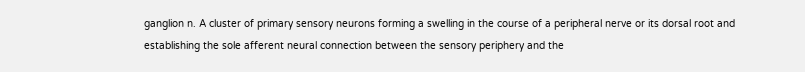ganglion n. A cluster of primary sensory neurons forming a swelling in the course of a peripheral nerve or its dorsal root and establishing the sole afferent neural connection between the sensory periphery and the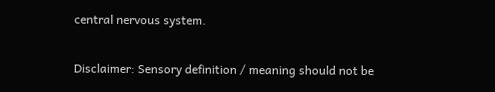central nervous system.

Disclaimer: Sensory definition / meaning should not be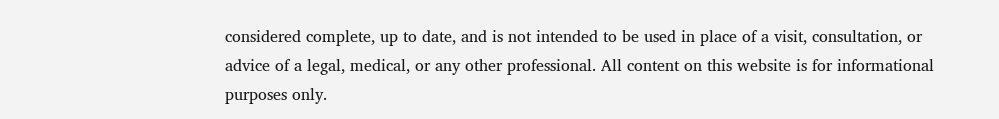considered complete, up to date, and is not intended to be used in place of a visit, consultation, or advice of a legal, medical, or any other professional. All content on this website is for informational purposes only.